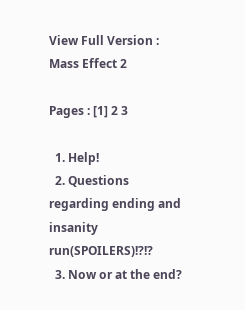View Full Version : Mass Effect 2

Pages : [1] 2 3

  1. Help!
  2. Questions regarding ending and insanity run(SPOILERS)!?!?
  3. Now or at the end?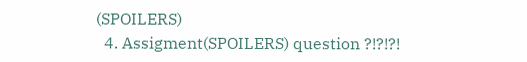(SPOILERS)
  4. Assigment(SPOILERS) question ?!?!?!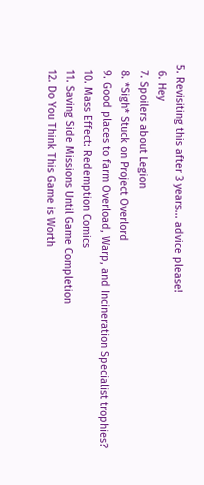5. Revisiting this after 3 years... advice please!
  6. Hey
  7. Spoilers about Legion
  8. *Sigh* Stuck on Project Overlord
  9. Good places to farm Overload, Warp, and Incineration Specialist trophies?
  10. Mass Effect: Redemption Comics
  11. Saving Side Missions Until Game Completion
  12. Do You Think This Game is Worth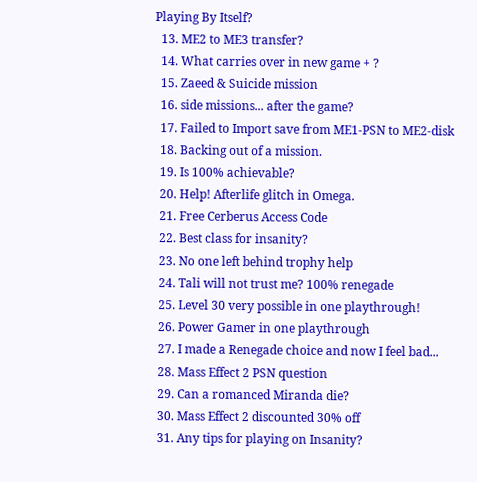Playing By Itself?
  13. ME2 to ME3 transfer?
  14. What carries over in new game + ?
  15. Zaeed & Suicide mission
  16. side missions... after the game?
  17. Failed to Import save from ME1-PSN to ME2-disk
  18. Backing out of a mission.
  19. Is 100% achievable?
  20. Help! Afterlife glitch in Omega.
  21. Free Cerberus Access Code
  22. Best class for insanity?
  23. No one left behind trophy help
  24. Tali will not trust me? 100% renegade
  25. Level 30 very possible in one playthrough!
  26. Power Gamer in one playthrough
  27. I made a Renegade choice and now I feel bad...
  28. Mass Effect 2 PSN question
  29. Can a romanced Miranda die?
  30. Mass Effect 2 discounted 30% off
  31. Any tips for playing on Insanity?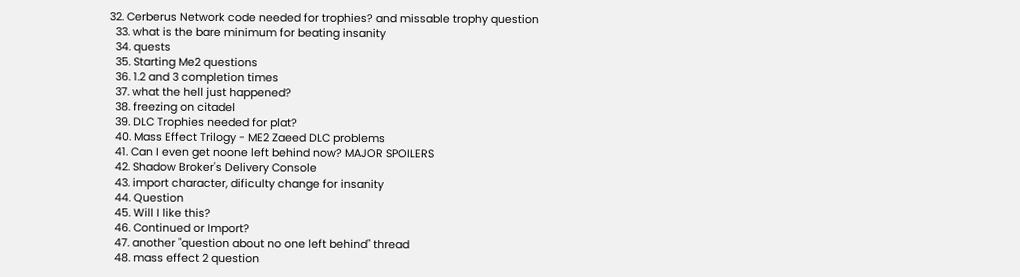32. Cerberus Network code needed for trophies? and missable trophy question
  33. what is the bare minimum for beating insanity
  34. quests
  35. Starting Me2 questions
  36. 1.2 and 3 completion times
  37. what the hell just happened?
  38. freezing on citadel
  39. DLC Trophies needed for plat?
  40. Mass Effect Trilogy - ME2 Zaeed DLC problems
  41. Can I even get noone left behind now? MAJOR SPOILERS
  42. Shadow Broker's Delivery Console
  43. import character, dificulty change for insanity
  44. Question
  45. Will I like this?
  46. Continued or Import?
  47. another "question about no one left behind" thread
  48. mass effect 2 question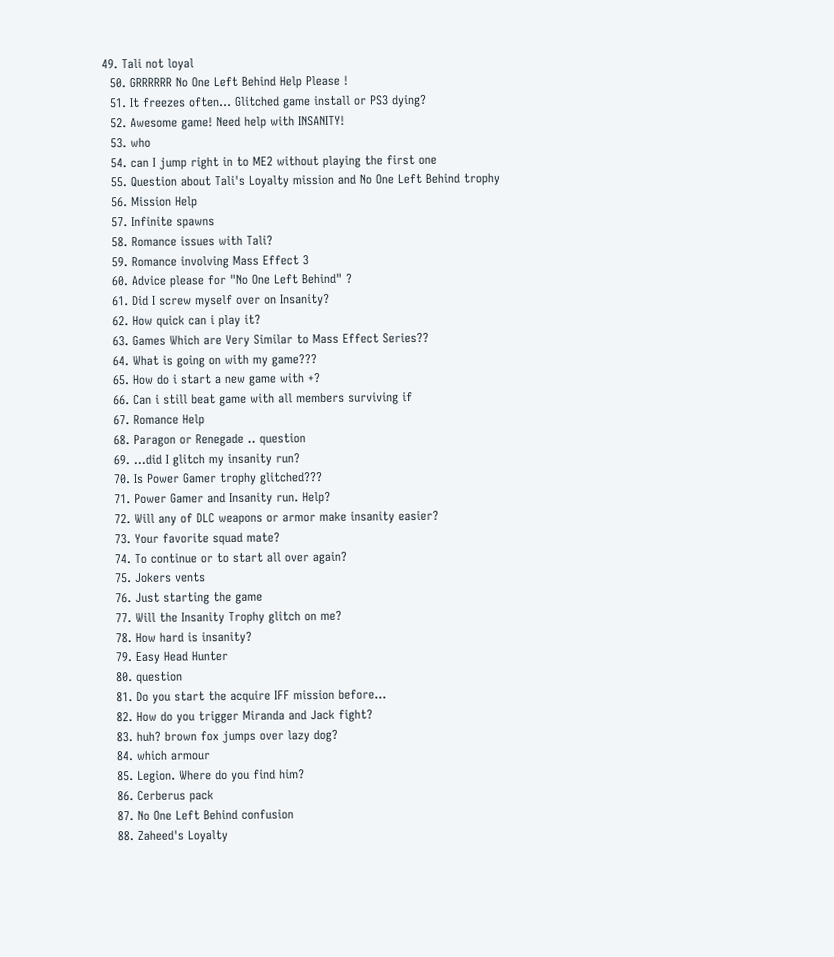49. Tali not loyal
  50. GRRRRRR No One Left Behind Help Please !
  51. It freezes often... Glitched game install or PS3 dying?
  52. Awesome game! Need help with INSANITY!
  53. who
  54. can I jump right in to ME2 without playing the first one
  55. Question about Tali's Loyalty mission and No One Left Behind trophy
  56. Mission Help
  57. Infinite spawns
  58. Romance issues with Tali?
  59. Romance involving Mass Effect 3
  60. Advice please for "No One Left Behind" ?
  61. Did I screw myself over on Insanity?
  62. How quick can i play it?
  63. Games Which are Very Similar to Mass Effect Series??
  64. What is going on with my game???
  65. How do i start a new game with +?
  66. Can i still beat game with all members surviving if
  67. Romance Help
  68. Paragon or Renegade .. question
  69. ...did I glitch my insanity run?
  70. Is Power Gamer trophy glitched???
  71. Power Gamer and Insanity run. Help?
  72. Will any of DLC weapons or armor make insanity easier?
  73. Your favorite squad mate?
  74. To continue or to start all over again?
  75. Jokers vents
  76. Just starting the game
  77. Will the Insanity Trophy glitch on me?
  78. How hard is insanity?
  79. Easy Head Hunter
  80. question
  81. Do you start the acquire IFF mission before...
  82. How do you trigger Miranda and Jack fight?
  83. huh? brown fox jumps over lazy dog?
  84. which armour
  85. Legion. Where do you find him?
  86. Cerberus pack
  87. No One Left Behind confusion
  88. Zaheed's Loyalty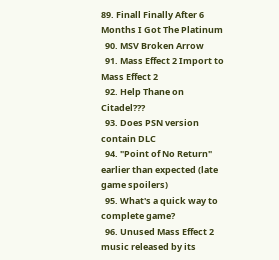89. Finall Finally After 6 Months I Got The Platinum
  90. MSV Broken Arrow
  91. Mass Effect 2 Import to Mass Effect 2
  92. Help Thane on Citadel???
  93. Does PSN version contain DLC
  94. "Point of No Return" earlier than expected (late game spoilers)
  95. What's a quick way to complete game?
  96. Unused Mass Effect 2 music released by its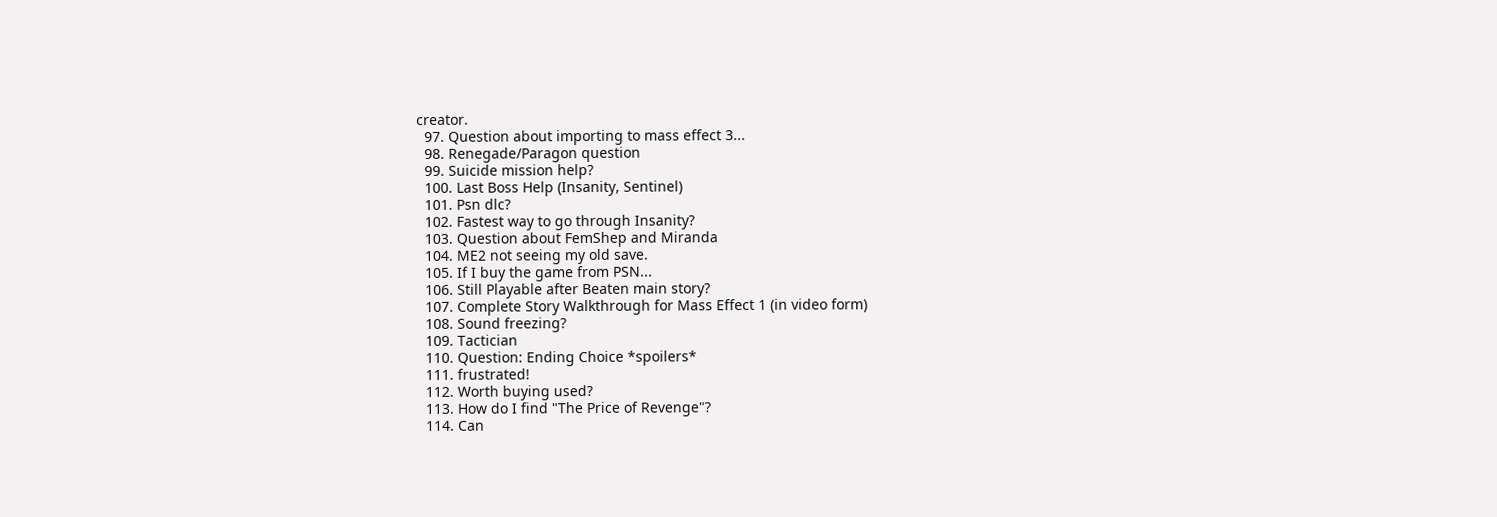creator.
  97. Question about importing to mass effect 3...
  98. Renegade/Paragon question
  99. Suicide mission help?
  100. Last Boss Help (Insanity, Sentinel)
  101. Psn dlc?
  102. Fastest way to go through Insanity?
  103. Question about FemShep and Miranda
  104. ME2 not seeing my old save.
  105. If I buy the game from PSN...
  106. Still Playable after Beaten main story?
  107. Complete Story Walkthrough for Mass Effect 1 (in video form)
  108. Sound freezing?
  109. Tactician
  110. Question: Ending Choice *spoilers*
  111. frustrated!
  112. Worth buying used?
  113. How do I find "The Price of Revenge"?
  114. Can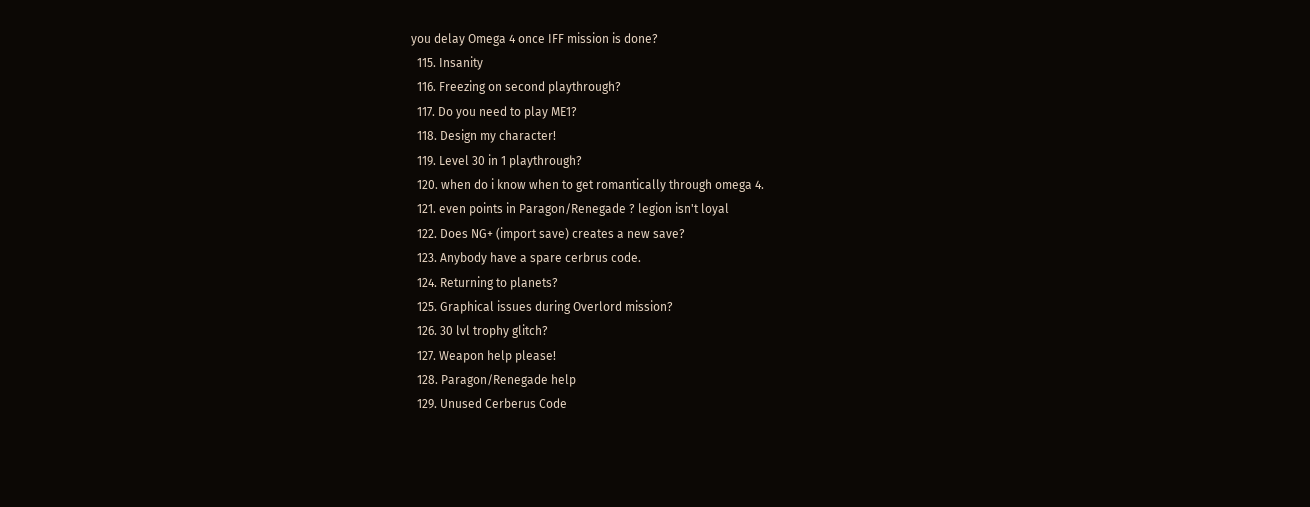you delay Omega 4 once IFF mission is done?
  115. Insanity
  116. Freezing on second playthrough?
  117. Do you need to play ME1?
  118. Design my character!
  119. Level 30 in 1 playthrough?
  120. when do i know when to get romantically through omega 4.
  121. even points in Paragon/Renegade ? legion isn't loyal
  122. Does NG+ (import save) creates a new save?
  123. Anybody have a spare cerbrus code.
  124. Returning to planets?
  125. Graphical issues during Overlord mission?
  126. 30 lvl trophy glitch?
  127. Weapon help please!
  128. Paragon/Renegade help
  129. Unused Cerberus Code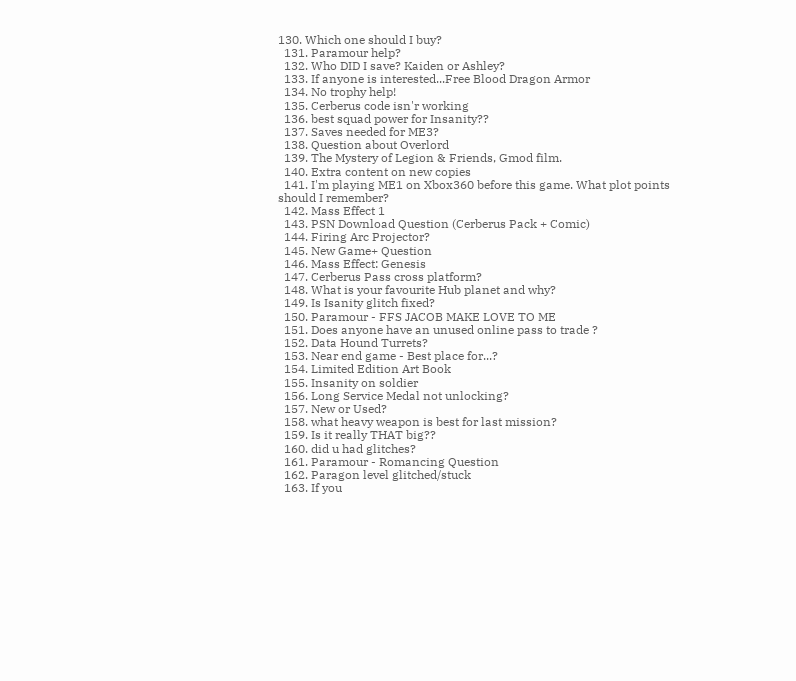130. Which one should I buy?
  131. Paramour help?
  132. Who DID I save? Kaiden or Ashley?
  133. If anyone is interested...Free Blood Dragon Armor
  134. No trophy help!
  135. Cerberus code isn'r working
  136. best squad power for Insanity??
  137. Saves needed for ME3?
  138. Question about Overlord
  139. The Mystery of Legion & Friends, Gmod film.
  140. Extra content on new copies
  141. I'm playing ME1 on Xbox360 before this game. What plot points should I remember?
  142. Mass Effect 1
  143. PSN Download Question (Cerberus Pack + Comic)
  144. Firing Arc Projector?
  145. New Game+ Question
  146. Mass Effect: Genesis
  147. Cerberus Pass cross platform?
  148. What is your favourite Hub planet and why?
  149. Is Isanity glitch fixed?
  150. Paramour - FFS JACOB MAKE LOVE TO ME
  151. Does anyone have an unused online pass to trade ?
  152. Data Hound Turrets?
  153. Near end game - Best place for...?
  154. Limited Edition Art Book
  155. Insanity on soldier
  156. Long Service Medal not unlocking?
  157. New or Used?
  158. what heavy weapon is best for last mission?
  159. Is it really THAT big??
  160. did u had glitches?
  161. Paramour - Romancing Question
  162. Paragon level glitched/stuck
  163. If you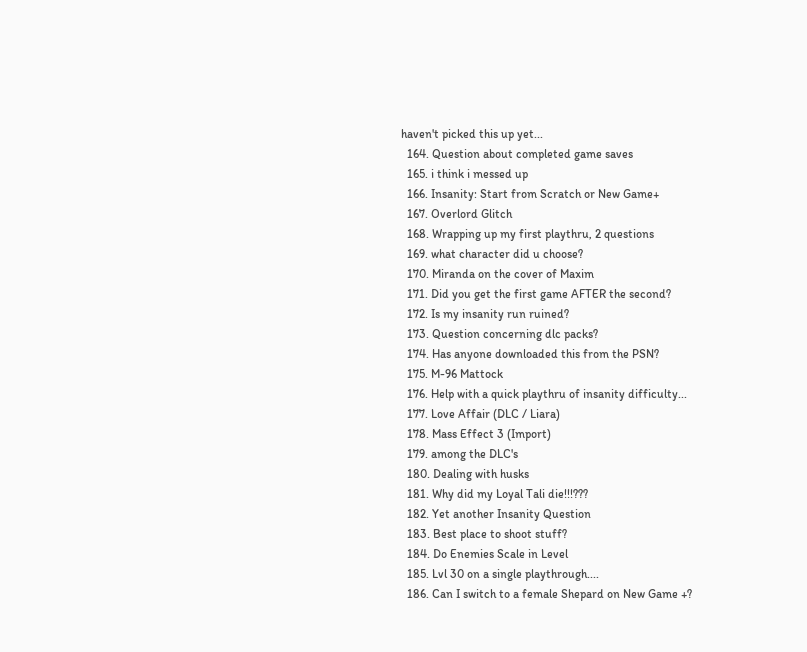haven't picked this up yet...
  164. Question about completed game saves
  165. i think i messed up
  166. Insanity: Start from Scratch or New Game+
  167. Overlord Glitch
  168. Wrapping up my first playthru, 2 questions
  169. what character did u choose?
  170. Miranda on the cover of Maxim
  171. Did you get the first game AFTER the second?
  172. Is my insanity run ruined?
  173. Question concerning dlc packs?
  174. Has anyone downloaded this from the PSN?
  175. M-96 Mattock
  176. Help with a quick playthru of insanity difficulty...
  177. Love Affair (DLC / Liara)
  178. Mass Effect 3 (Import)
  179. among the DLC's
  180. Dealing with husks
  181. Why did my Loyal Tali die!!!???
  182. Yet another Insanity Question
  183. Best place to shoot stuff?
  184. Do Enemies Scale in Level
  185. Lvl 30 on a single playthrough....
  186. Can I switch to a female Shepard on New Game +?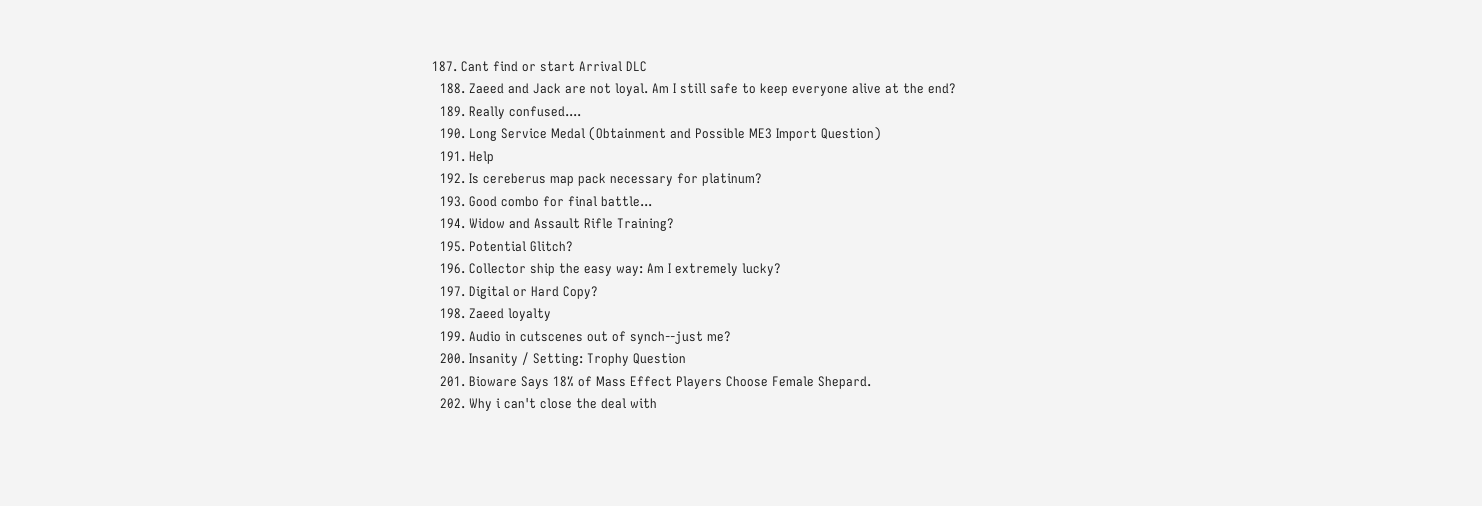187. Cant find or start Arrival DLC
  188. Zaeed and Jack are not loyal. Am I still safe to keep everyone alive at the end?
  189. Really confused....
  190. Long Service Medal (Obtainment and Possible ME3 Import Question)
  191. Help
  192. Is cereberus map pack necessary for platinum?
  193. Good combo for final battle...
  194. Widow and Assault Rifle Training?
  195. Potential Glitch?
  196. Collector ship the easy way: Am I extremely lucky?
  197. Digital or Hard Copy?
  198. Zaeed loyalty
  199. Audio in cutscenes out of synch--just me?
  200. Insanity / Setting: Trophy Question
  201. Bioware Says 18% of Mass Effect Players Choose Female Shepard.
  202. Why i can't close the deal with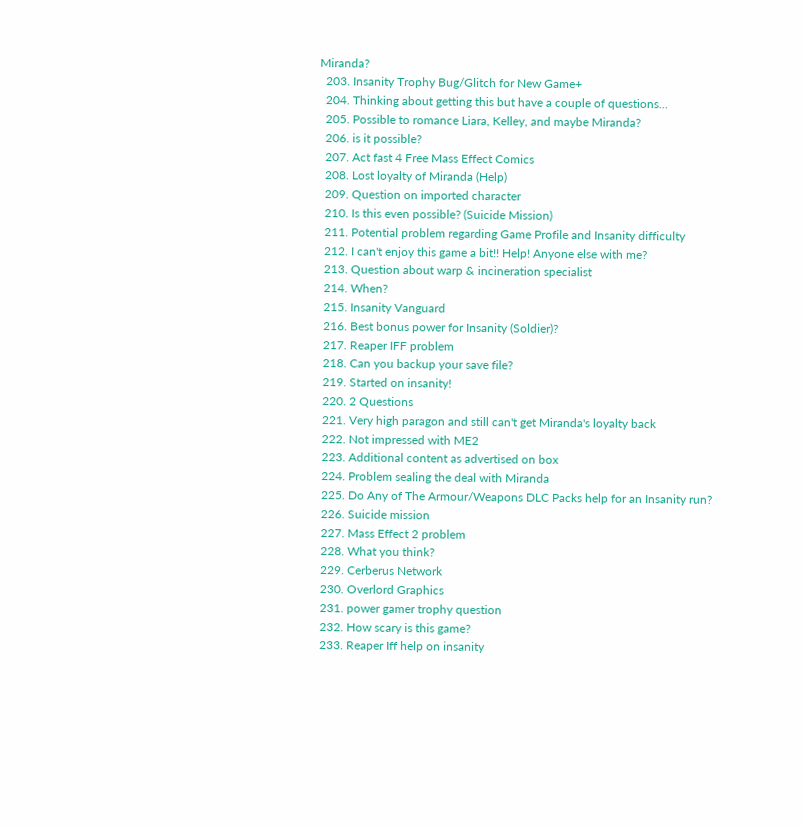Miranda?
  203. Insanity Trophy Bug/Glitch for New Game+
  204. Thinking about getting this but have a couple of questions...
  205. Possible to romance Liara, Kelley, and maybe Miranda?
  206. is it possible?
  207. Act fast 4 Free Mass Effect Comics
  208. Lost loyalty of Miranda (Help)
  209. Question on imported character
  210. Is this even possible? (Suicide Mission)
  211. Potential problem regarding Game Profile and Insanity difficulty
  212. I can't enjoy this game a bit!! Help! Anyone else with me?
  213. Question about warp & incineration specialist
  214. When?
  215. Insanity Vanguard
  216. Best bonus power for Insanity (Soldier)?
  217. Reaper IFF problem
  218. Can you backup your save file?
  219. Started on insanity!
  220. 2 Questions
  221. Very high paragon and still can't get Miranda's loyalty back
  222. Not impressed with ME2
  223. Additional content as advertised on box
  224. Problem sealing the deal with Miranda
  225. Do Any of The Armour/Weapons DLC Packs help for an Insanity run?
  226. Suicide mission
  227. Mass Effect 2 problem
  228. What you think?
  229. Cerberus Network
  230. Overlord Graphics
  231. power gamer trophy question
  232. How scary is this game?
  233. Reaper Iff help on insanity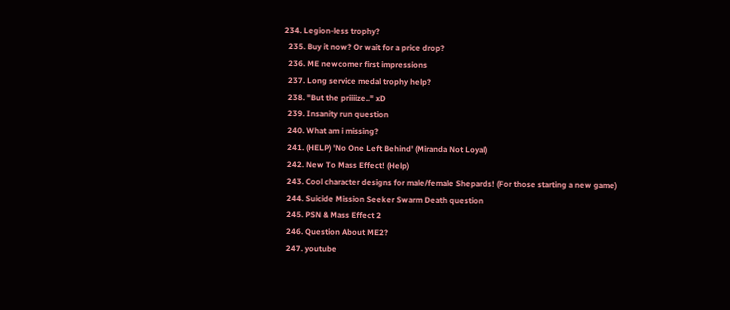234. Legion-less trophy?
  235. Buy it now? Or wait for a price drop?
  236. ME newcomer first impressions
  237. Long service medal trophy help?
  238. "But the priiiize.." xD
  239. Insanity run question
  240. What am i missing?
  241. (HELP) 'No One Left Behind' (Miranda Not Loyal)
  242. New To Mass Effect! (Help)
  243. Cool character designs for male/female Shepards! (For those starting a new game)
  244. Suicide Mission Seeker Swarm Death question
  245. PSN & Mass Effect 2
  246. Question About ME2?
  247. youtube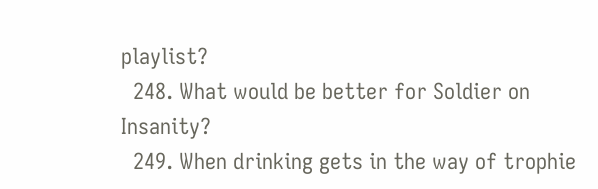playlist?
  248. What would be better for Soldier on Insanity?
  249. When drinking gets in the way of trophie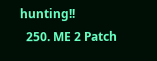hunting!!
  250. ME 2 Patch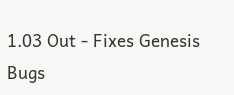1.03 Out - Fixes Genesis Bugs